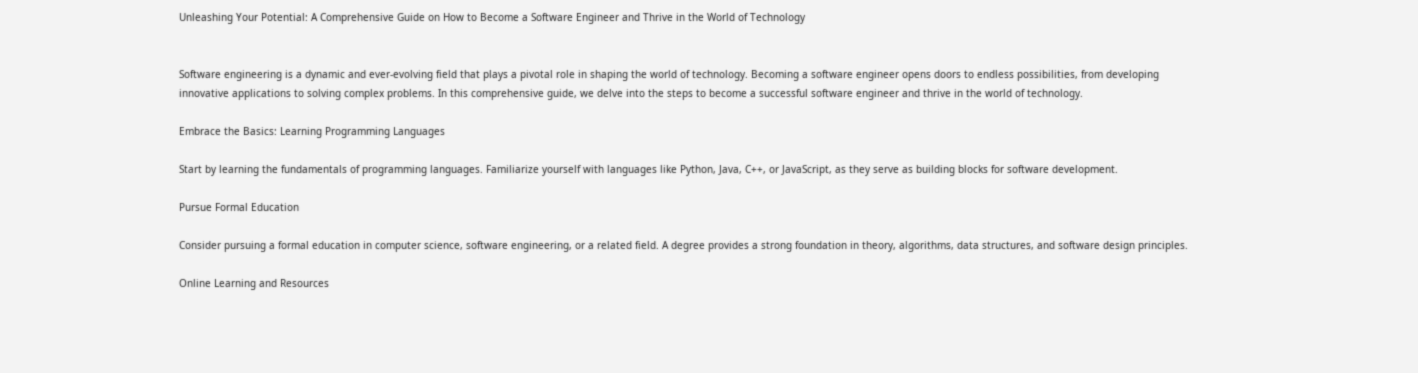Unleashing Your Potential: A Comprehensive Guide on How to Become a Software Engineer and Thrive in the World of Technology


Software engineering is a dynamic and ever-evolving field that plays a pivotal role in shaping the world of technology. Becoming a software engineer opens doors to endless possibilities, from developing innovative applications to solving complex problems. In this comprehensive guide, we delve into the steps to become a successful software engineer and thrive in the world of technology.

Embrace the Basics: Learning Programming Languages

Start by learning the fundamentals of programming languages. Familiarize yourself with languages like Python, Java, C++, or JavaScript, as they serve as building blocks for software development.

Pursue Formal Education

Consider pursuing a formal education in computer science, software engineering, or a related field. A degree provides a strong foundation in theory, algorithms, data structures, and software design principles.

Online Learning and Resources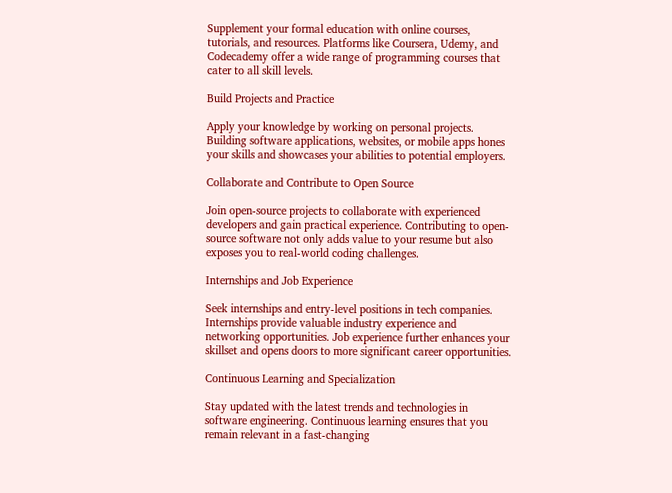Supplement your formal education with online courses, tutorials, and resources. Platforms like Coursera, Udemy, and Codecademy offer a wide range of programming courses that cater to all skill levels.

Build Projects and Practice

Apply your knowledge by working on personal projects. Building software applications, websites, or mobile apps hones your skills and showcases your abilities to potential employers.

Collaborate and Contribute to Open Source

Join open-source projects to collaborate with experienced developers and gain practical experience. Contributing to open-source software not only adds value to your resume but also exposes you to real-world coding challenges.

Internships and Job Experience

Seek internships and entry-level positions in tech companies. Internships provide valuable industry experience and networking opportunities. Job experience further enhances your skillset and opens doors to more significant career opportunities.

Continuous Learning and Specialization

Stay updated with the latest trends and technologies in software engineering. Continuous learning ensures that you remain relevant in a fast-changing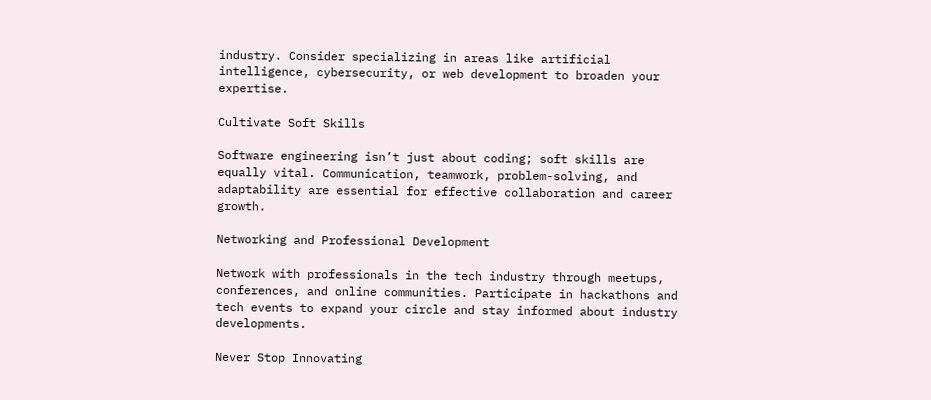industry. Consider specializing in areas like artificial intelligence, cybersecurity, or web development to broaden your expertise.

Cultivate Soft Skills

Software engineering isn’t just about coding; soft skills are equally vital. Communication, teamwork, problem-solving, and adaptability are essential for effective collaboration and career growth.

Networking and Professional Development

Network with professionals in the tech industry through meetups, conferences, and online communities. Participate in hackathons and tech events to expand your circle and stay informed about industry developments.

Never Stop Innovating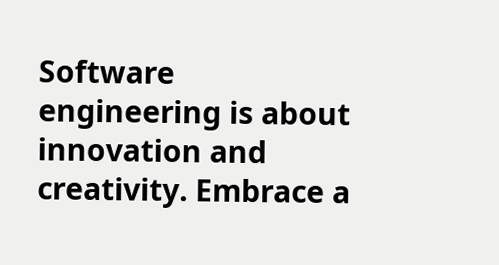Software engineering is about innovation and creativity. Embrace a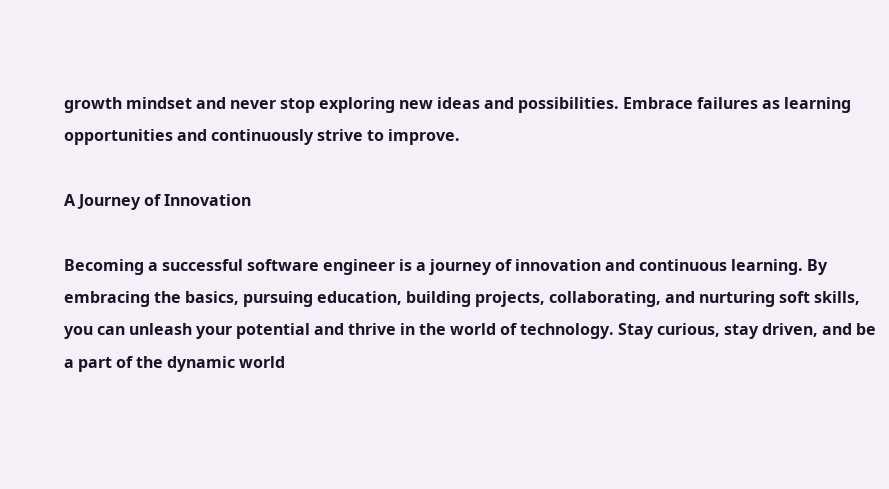growth mindset and never stop exploring new ideas and possibilities. Embrace failures as learning opportunities and continuously strive to improve.

A Journey of Innovation

Becoming a successful software engineer is a journey of innovation and continuous learning. By embracing the basics, pursuing education, building projects, collaborating, and nurturing soft skills, you can unleash your potential and thrive in the world of technology. Stay curious, stay driven, and be a part of the dynamic world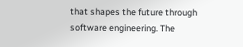that shapes the future through software engineering. The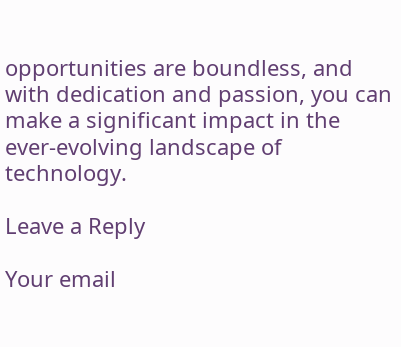opportunities are boundless, and with dedication and passion, you can make a significant impact in the ever-evolving landscape of technology.

Leave a Reply

Your email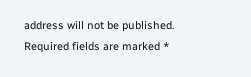address will not be published. Required fields are marked *